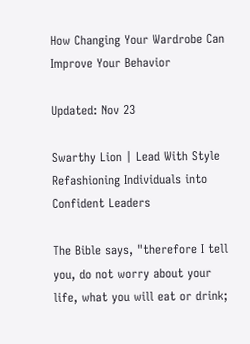How Changing Your Wardrobe Can Improve Your Behavior

Updated: Nov 23

Swarthy Lion | Lead With Style Refashioning Individuals into Confident Leaders

The Bible says, "therefore I tell you, do not worry about your life, what you will eat or drink;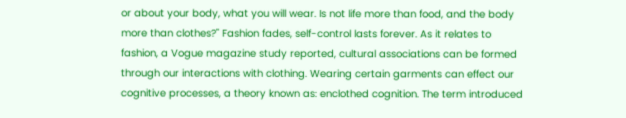or about your body, what you will wear. Is not life more than food, and the body more than clothes?" Fashion fades, self-control lasts forever. As it relates to fashion, a Vogue magazine study reported, cultural associations can be formed through our interactions with clothing. Wearing certain garments can effect our cognitive processes, a theory known as: enclothed cognition. The term introduced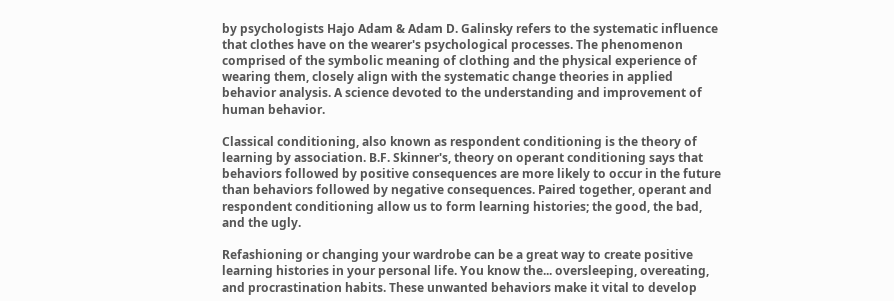by psychologists Hajo Adam & Adam D. Galinsky refers to the systematic influence that clothes have on the wearer's psychological processes. The phenomenon comprised of the symbolic meaning of clothing and the physical experience of wearing them, closely align with the systematic change theories in applied behavior analysis. A science devoted to the understanding and improvement of human behavior.

Classical conditioning, also known as respondent conditioning is the theory of learning by association. B.F. Skinner's, theory on operant conditioning says that behaviors followed by positive consequences are more likely to occur in the future than behaviors followed by negative consequences. Paired together, operant and respondent conditioning allow us to form learning histories; the good, the bad, and the ugly.

Refashioning or changing your wardrobe can be a great way to create positive learning histories in your personal life. You know the... oversleeping, overeating, and procrastination habits. These unwanted behaviors make it vital to develop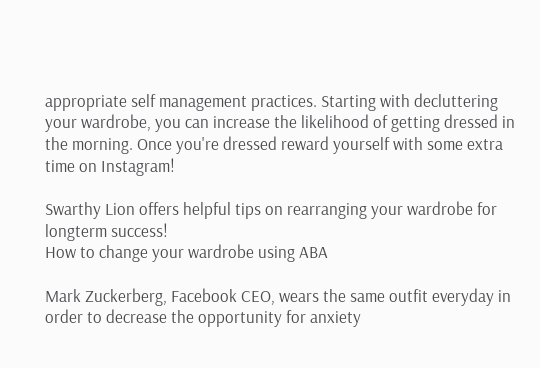appropriate self management practices. Starting with decluttering your wardrobe, you can increase the likelihood of getting dressed in the morning. Once you're dressed reward yourself with some extra time on Instagram!

Swarthy Lion offers helpful tips on rearranging your wardrobe for longterm success!
How to change your wardrobe using ABA

Mark Zuckerberg, Facebook CEO, wears the same outfit everyday in order to decrease the opportunity for anxiety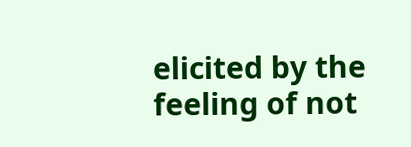elicited by the feeling of not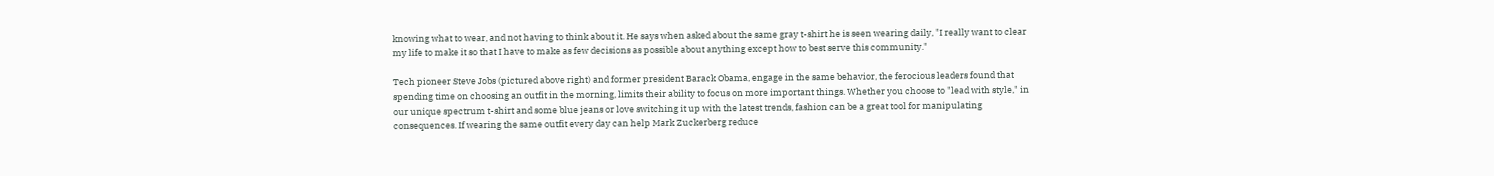knowing what to wear, and not having to think about it. He says when asked about the same gray t-shirt he is seen wearing daily, "I really want to clear my life to make it so that I have to make as few decisions as possible about anything except how to best serve this community."

Tech pioneer Steve Jobs (pictured above right) and former president Barack Obama, engage in the same behavior, the ferocious leaders found that spending time on choosing an outfit in the morning, limits their ability to focus on more important things. Whether you choose to "lead with style," in our unique spectrum t-shirt and some blue jeans or love switching it up with the latest trends, fashion can be a great tool for manipulating consequences. If wearing the same outfit every day can help Mark Zuckerberg reduce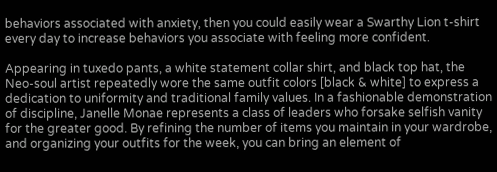behaviors associated with anxiety, then you could easily wear a Swarthy Lion t-shirt every day to increase behaviors you associate with feeling more confident.

Appearing in tuxedo pants, a white statement collar shirt, and black top hat, the Neo-soul artist repeatedly wore the same outfit colors [black & white] to express a dedication to uniformity and traditional family values. In a fashionable demonstration of discipline, Janelle Monae represents a class of leaders who forsake selfish vanity for the greater good. By refining the number of items you maintain in your wardrobe, and organizing your outfits for the week, you can bring an element of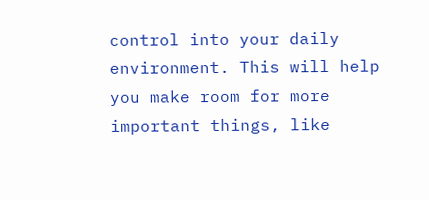control into your daily environment. This will help you make room for more important things, like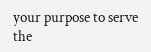your purpose to serve the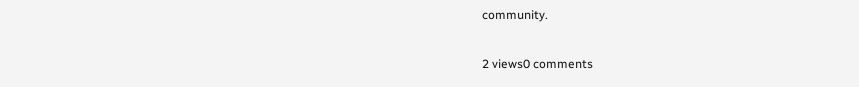community.

2 views0 comments